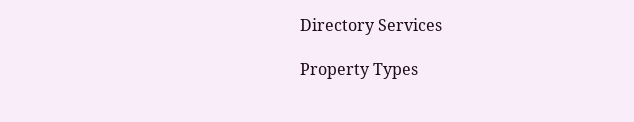Directory Services

Property Types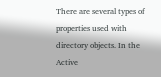There are several types of properties used with directory objects. In the Active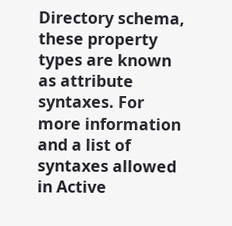Directory schema, these property types are known as attribute syntaxes. For more information and a list of syntaxes allowed in Active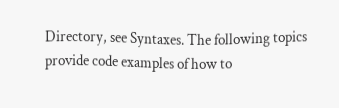Directory, see Syntaxes. The following topics provide code examples of how to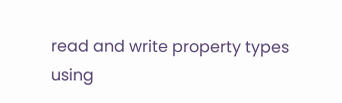read and write property types using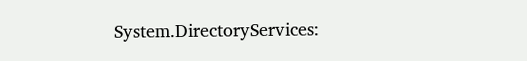System.DirectoryServices: